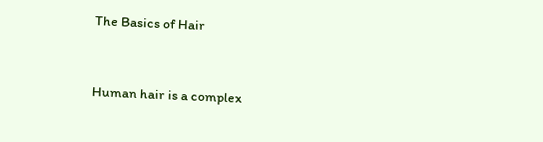The Basics of Hair


Human hair is a complex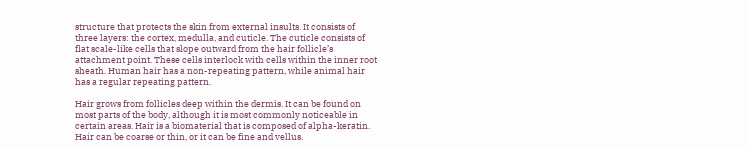structure that protects the skin from external insults. It consists of three layers: the cortex, medulla, and cuticle. The cuticle consists of flat scale-like cells that slope outward from the hair follicle’s attachment point. These cells interlock with cells within the inner root sheath. Human hair has a non-repeating pattern, while animal hair has a regular repeating pattern.

Hair grows from follicles deep within the dermis. It can be found on most parts of the body, although it is most commonly noticeable in certain areas. Hair is a biomaterial that is composed of alpha-keratin. Hair can be coarse or thin, or it can be fine and vellus.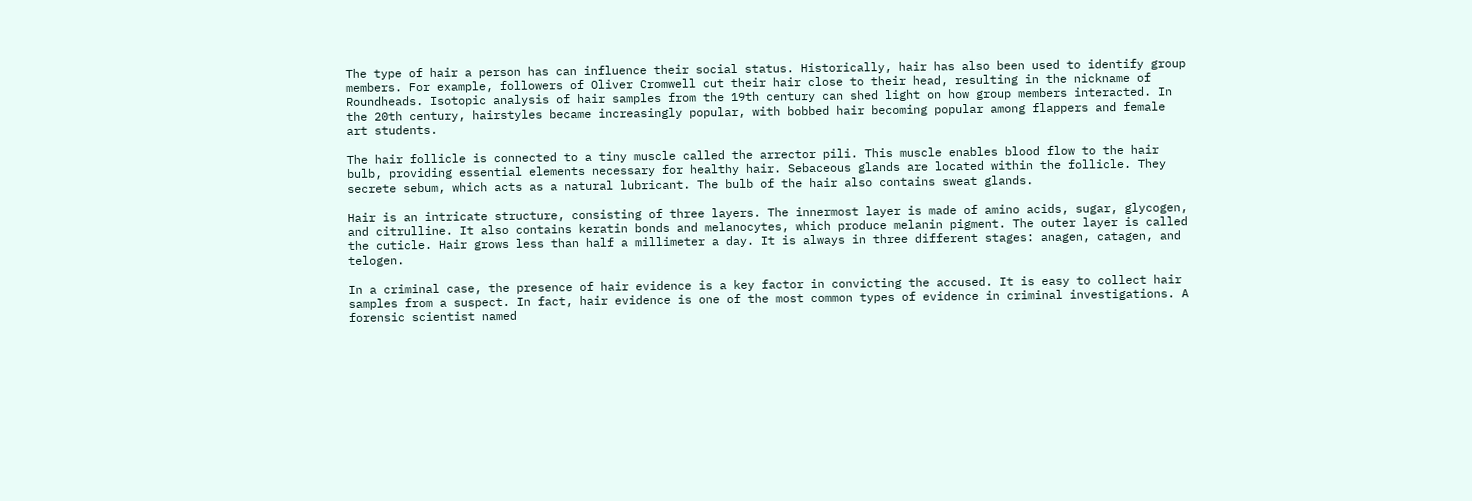The type of hair a person has can influence their social status. Historically, hair has also been used to identify group members. For example, followers of Oliver Cromwell cut their hair close to their head, resulting in the nickname of Roundheads. Isotopic analysis of hair samples from the 19th century can shed light on how group members interacted. In the 20th century, hairstyles became increasingly popular, with bobbed hair becoming popular among flappers and female art students.

The hair follicle is connected to a tiny muscle called the arrector pili. This muscle enables blood flow to the hair bulb, providing essential elements necessary for healthy hair. Sebaceous glands are located within the follicle. They secrete sebum, which acts as a natural lubricant. The bulb of the hair also contains sweat glands.

Hair is an intricate structure, consisting of three layers. The innermost layer is made of amino acids, sugar, glycogen, and citrulline. It also contains keratin bonds and melanocytes, which produce melanin pigment. The outer layer is called the cuticle. Hair grows less than half a millimeter a day. It is always in three different stages: anagen, catagen, and telogen.

In a criminal case, the presence of hair evidence is a key factor in convicting the accused. It is easy to collect hair samples from a suspect. In fact, hair evidence is one of the most common types of evidence in criminal investigations. A forensic scientist named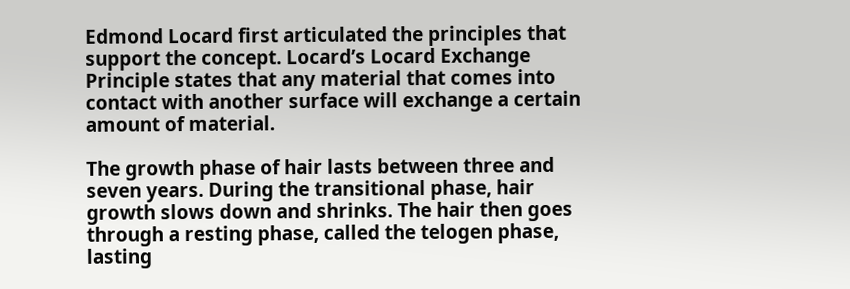Edmond Locard first articulated the principles that support the concept. Locard’s Locard Exchange Principle states that any material that comes into contact with another surface will exchange a certain amount of material.

The growth phase of hair lasts between three and seven years. During the transitional phase, hair growth slows down and shrinks. The hair then goes through a resting phase, called the telogen phase, lasting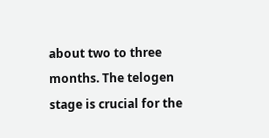about two to three months. The telogen stage is crucial for the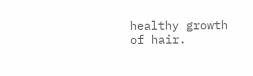healthy growth of hair.